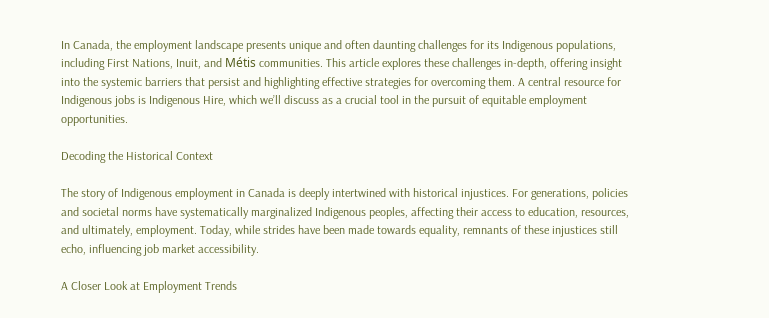In Canada, the employment landscape presents unique and often daunting challenges for its Indigenous populations, including First Nations, Inuit, and Métis communities. This article explores these challenges in-depth, offering insight into the systemic barriers that persist and highlighting effective strategies for overcoming them. A central resource for Indigenous jobs is Indigenous Hire, which we’ll discuss as a crucial tool in the pursuit of equitable employment opportunities.

Decoding the Historical Context

The story of Indigenous employment in Canada is deeply intertwined with historical injustices. For generations, policies and societal norms have systematically marginalized Indigenous peoples, affecting their access to education, resources, and ultimately, employment. Today, while strides have been made towards equality, remnants of these injustices still echo, influencing job market accessibility.

A Closer Look at Employment Trends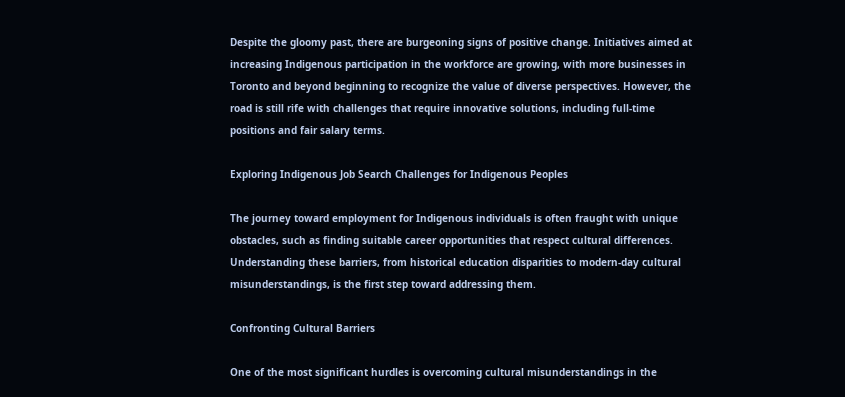Despite the gloomy past, there are burgeoning signs of positive change. Initiatives aimed at increasing Indigenous participation in the workforce are growing, with more businesses in Toronto and beyond beginning to recognize the value of diverse perspectives. However, the road is still rife with challenges that require innovative solutions, including full-time positions and fair salary terms.

Exploring Indigenous Job Search Challenges for Indigenous Peoples

The journey toward employment for Indigenous individuals is often fraught with unique obstacles, such as finding suitable career opportunities that respect cultural differences. Understanding these barriers, from historical education disparities to modern-day cultural misunderstandings, is the first step toward addressing them.

Confronting Cultural Barriers

One of the most significant hurdles is overcoming cultural misunderstandings in the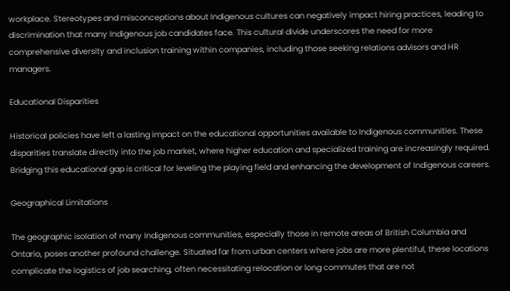workplace. Stereotypes and misconceptions about Indigenous cultures can negatively impact hiring practices, leading to discrimination that many Indigenous job candidates face. This cultural divide underscores the need for more comprehensive diversity and inclusion training within companies, including those seeking relations advisors and HR managers.

Educational Disparities

Historical policies have left a lasting impact on the educational opportunities available to Indigenous communities. These disparities translate directly into the job market, where higher education and specialized training are increasingly required. Bridging this educational gap is critical for leveling the playing field and enhancing the development of Indigenous careers.

Geographical Limitations

The geographic isolation of many Indigenous communities, especially those in remote areas of British Columbia and Ontario, poses another profound challenge. Situated far from urban centers where jobs are more plentiful, these locations complicate the logistics of job searching, often necessitating relocation or long commutes that are not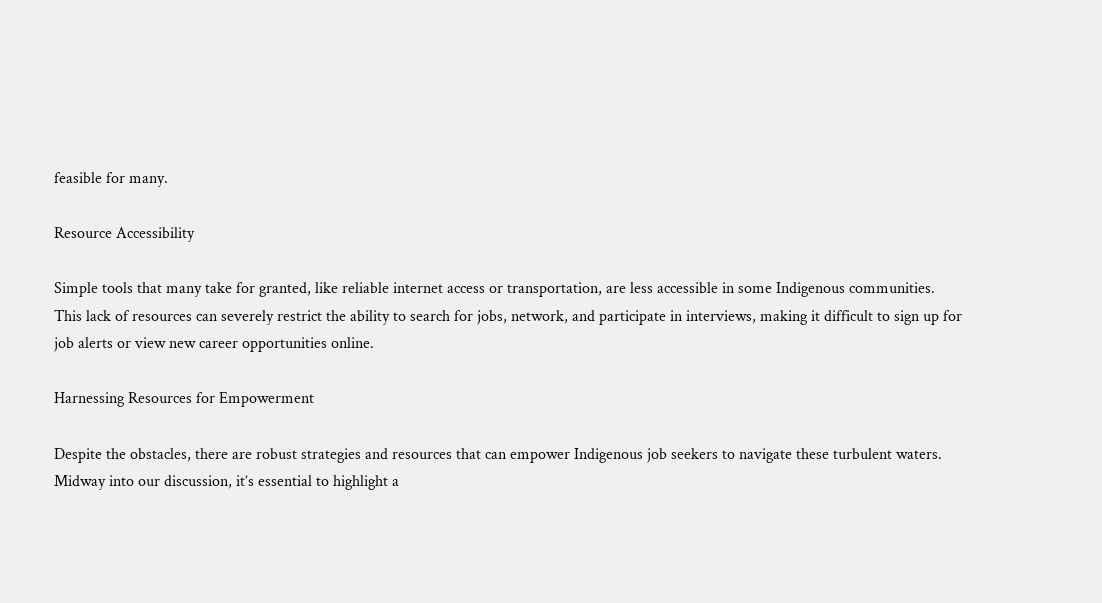feasible for many.

Resource Accessibility

Simple tools that many take for granted, like reliable internet access or transportation, are less accessible in some Indigenous communities. This lack of resources can severely restrict the ability to search for jobs, network, and participate in interviews, making it difficult to sign up for job alerts or view new career opportunities online.

Harnessing Resources for Empowerment

Despite the obstacles, there are robust strategies and resources that can empower Indigenous job seekers to navigate these turbulent waters. Midway into our discussion, it’s essential to highlight a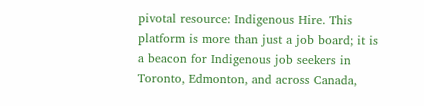pivotal resource: Indigenous Hire. This platform is more than just a job board; it is a beacon for Indigenous job seekers in Toronto, Edmonton, and across Canada,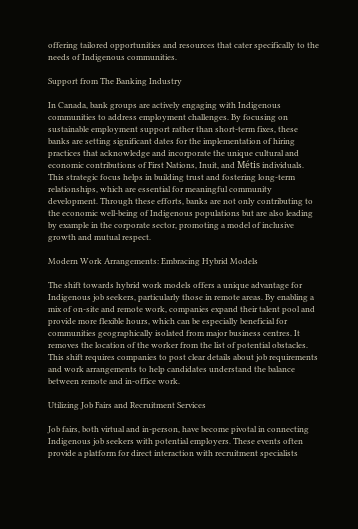offering tailored opportunities and resources that cater specifically to the needs of Indigenous communities.

Support from The Banking Industry

In Canada, bank groups are actively engaging with Indigenous communities to address employment challenges. By focusing on sustainable employment support rather than short-term fixes, these banks are setting significant dates for the implementation of hiring practices that acknowledge and incorporate the unique cultural and economic contributions of First Nations, Inuit, and Métis individuals. This strategic focus helps in building trust and fostering long-term relationships, which are essential for meaningful community development. Through these efforts, banks are not only contributing to the economic well-being of Indigenous populations but are also leading by example in the corporate sector, promoting a model of inclusive growth and mutual respect.

Modern Work Arrangements: Embracing Hybrid Models

The shift towards hybrid work models offers a unique advantage for Indigenous job seekers, particularly those in remote areas. By enabling a mix of on-site and remote work, companies expand their talent pool and provide more flexible hours, which can be especially beneficial for communities geographically isolated from major business centres. It removes the location of the worker from the list of potential obstacles. This shift requires companies to post clear details about job requirements and work arrangements to help candidates understand the balance between remote and in-office work.

Utilizing Job Fairs and Recruitment Services

Job fairs, both virtual and in-person, have become pivotal in connecting Indigenous job seekers with potential employers. These events often provide a platform for direct interaction with recruitment specialists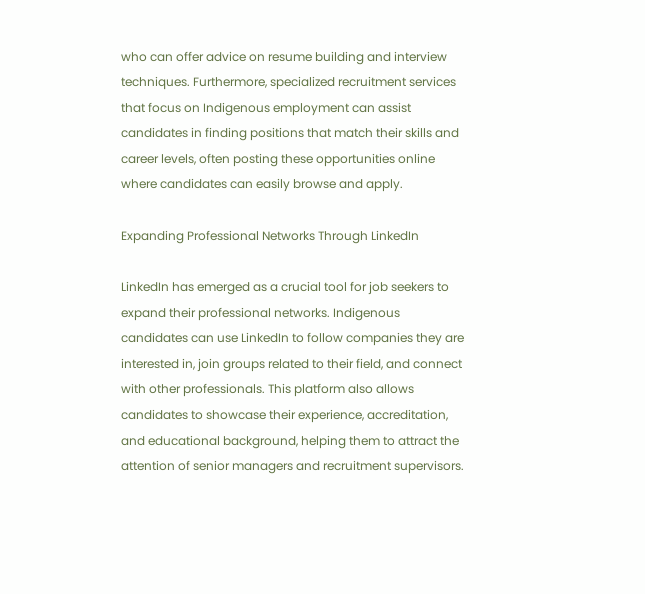who can offer advice on resume building and interview techniques. Furthermore, specialized recruitment services that focus on Indigenous employment can assist candidates in finding positions that match their skills and career levels, often posting these opportunities online where candidates can easily browse and apply.

Expanding Professional Networks Through LinkedIn

LinkedIn has emerged as a crucial tool for job seekers to expand their professional networks. Indigenous candidates can use LinkedIn to follow companies they are interested in, join groups related to their field, and connect with other professionals. This platform also allows candidates to showcase their experience, accreditation, and educational background, helping them to attract the attention of senior managers and recruitment supervisors.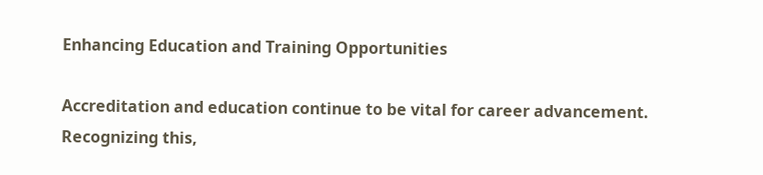Enhancing Education and Training Opportunities

Accreditation and education continue to be vital for career advancement. Recognizing this,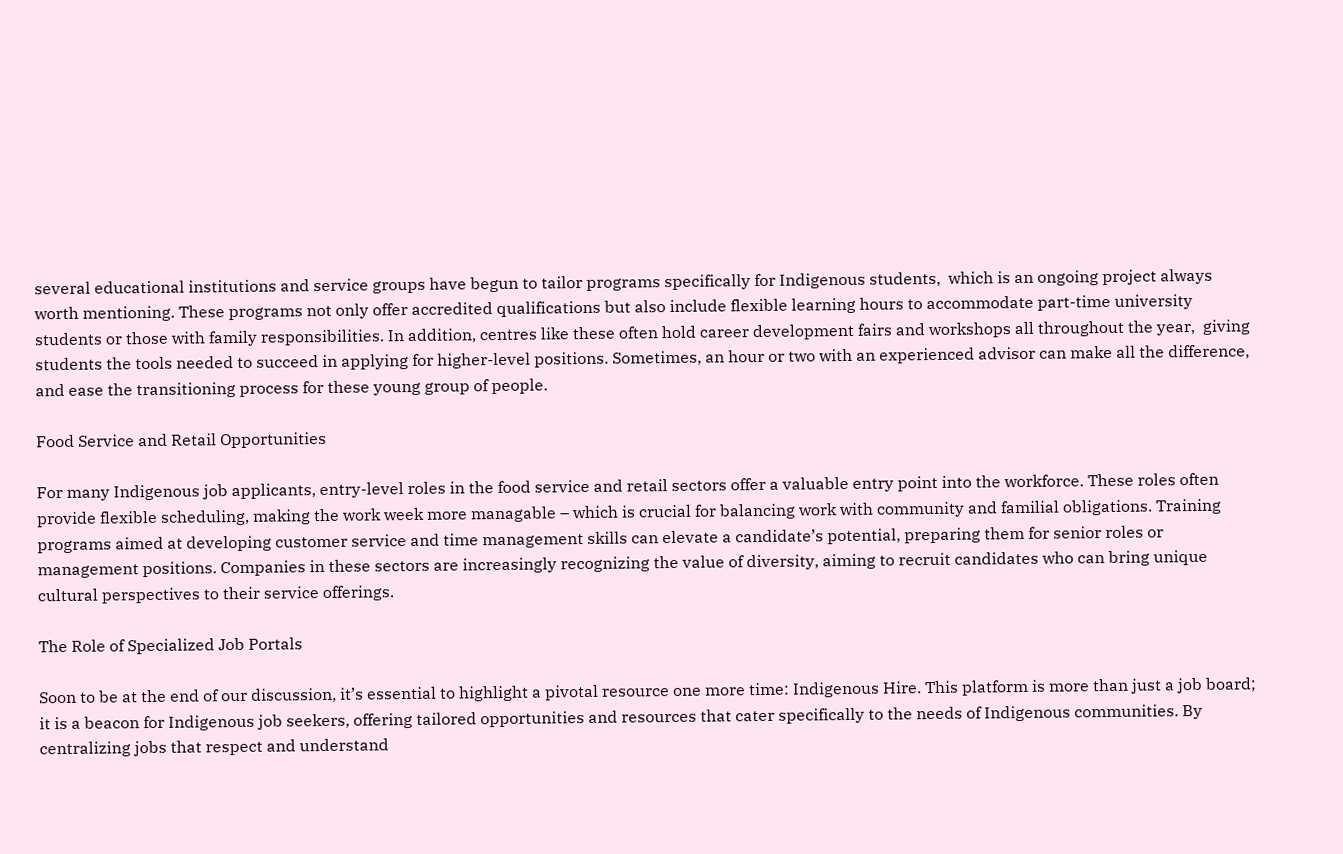several educational institutions and service groups have begun to tailor programs specifically for Indigenous students,  which is an ongoing project always worth mentioning. These programs not only offer accredited qualifications but also include flexible learning hours to accommodate part-time university students or those with family responsibilities. In addition, centres like these often hold career development fairs and workshops all throughout the year,  giving students the tools needed to succeed in applying for higher-level positions. Sometimes, an hour or two with an experienced advisor can make all the difference, and ease the transitioning process for these young group of people.

Food Service and Retail Opportunities

For many Indigenous job applicants, entry-level roles in the food service and retail sectors offer a valuable entry point into the workforce. These roles often provide flexible scheduling, making the work week more managable – which is crucial for balancing work with community and familial obligations. Training programs aimed at developing customer service and time management skills can elevate a candidate’s potential, preparing them for senior roles or management positions. Companies in these sectors are increasingly recognizing the value of diversity, aiming to recruit candidates who can bring unique cultural perspectives to their service offerings.

The Role of Specialized Job Portals

Soon to be at the end of our discussion, it’s essential to highlight a pivotal resource one more time: Indigenous Hire. This platform is more than just a job board; it is a beacon for Indigenous job seekers, offering tailored opportunities and resources that cater specifically to the needs of Indigenous communities. By centralizing jobs that respect and understand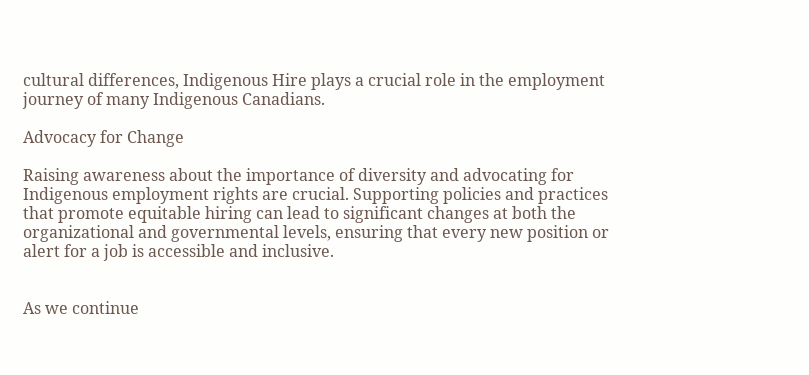cultural differences, Indigenous Hire plays a crucial role in the employment journey of many Indigenous Canadians.

Advocacy for Change

Raising awareness about the importance of diversity and advocating for Indigenous employment rights are crucial. Supporting policies and practices that promote equitable hiring can lead to significant changes at both the organizational and governmental levels, ensuring that every new position or alert for a job is accessible and inclusive.


As we continue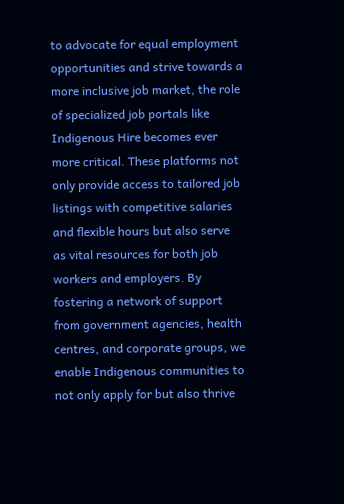to advocate for equal employment opportunities and strive towards a more inclusive job market, the role of specialized job portals like Indigenous Hire becomes ever more critical. These platforms not only provide access to tailored job listings with competitive salaries and flexible hours but also serve as vital resources for both job workers and employers. By fostering a network of support from government agencies, health centres, and corporate groups, we enable Indigenous communities to not only apply for but also thrive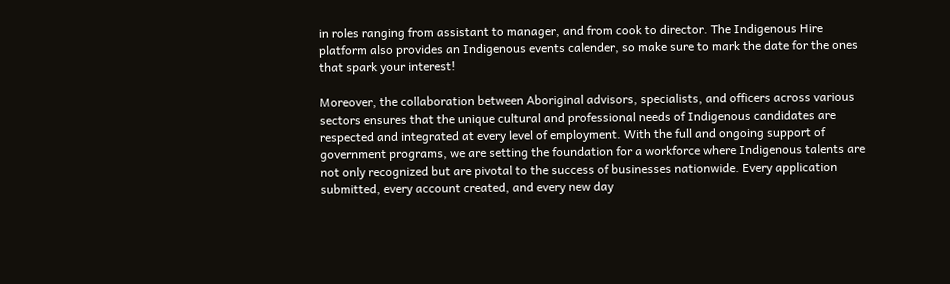in roles ranging from assistant to manager, and from cook to director. The Indigenous Hire platform also provides an Indigenous events calender, so make sure to mark the date for the ones that spark your interest!

Moreover, the collaboration between Aboriginal advisors, specialists, and officers across various sectors ensures that the unique cultural and professional needs of Indigenous candidates are respected and integrated at every level of employment. With the full and ongoing support of government programs, we are setting the foundation for a workforce where Indigenous talents are not only recognized but are pivotal to the success of businesses nationwide. Every application submitted, every account created, and every new day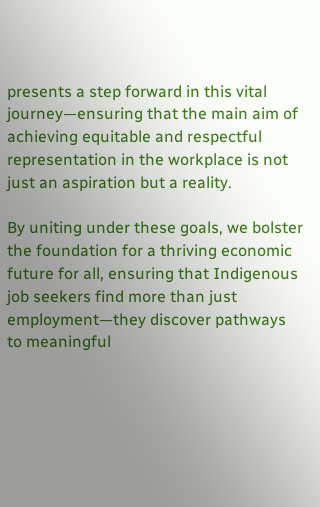presents a step forward in this vital journey—ensuring that the main aim of achieving equitable and respectful representation in the workplace is not just an aspiration but a reality.

By uniting under these goals, we bolster the foundation for a thriving economic future for all, ensuring that Indigenous job seekers find more than just employment—they discover pathways to meaningful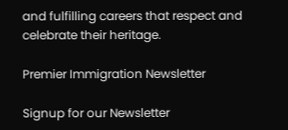and fulfilling careers that respect and celebrate their heritage.

Premier Immigration Newsletter

Signup for our Newsletter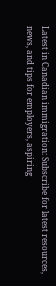Latest in Canadian immigration: Subscribe for latest resources, news, and tips for employers, aspiring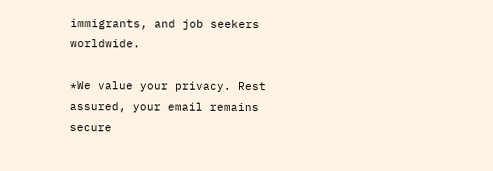immigrants, and job seekers worldwide.

*We value your privacy. Rest assured, your email remains secure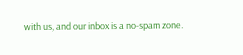with us, and our inbox is a no-spam zone.